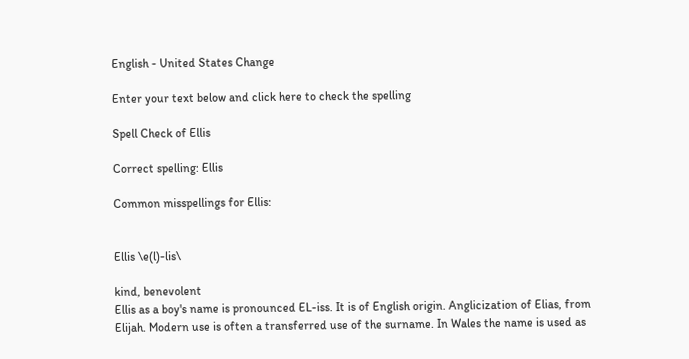English - United States Change

Enter your text below and click here to check the spelling

Spell Check of Ellis

Correct spelling: Ellis

Common misspellings for Ellis:


Ellis \e(l)-lis\

kind, benevolent
Ellis as a boy's name is pronounced EL-iss. It is of English origin. Anglicization of Elias, from Elijah. Modern use is often a transferred use of the surname. In Wales the name is used as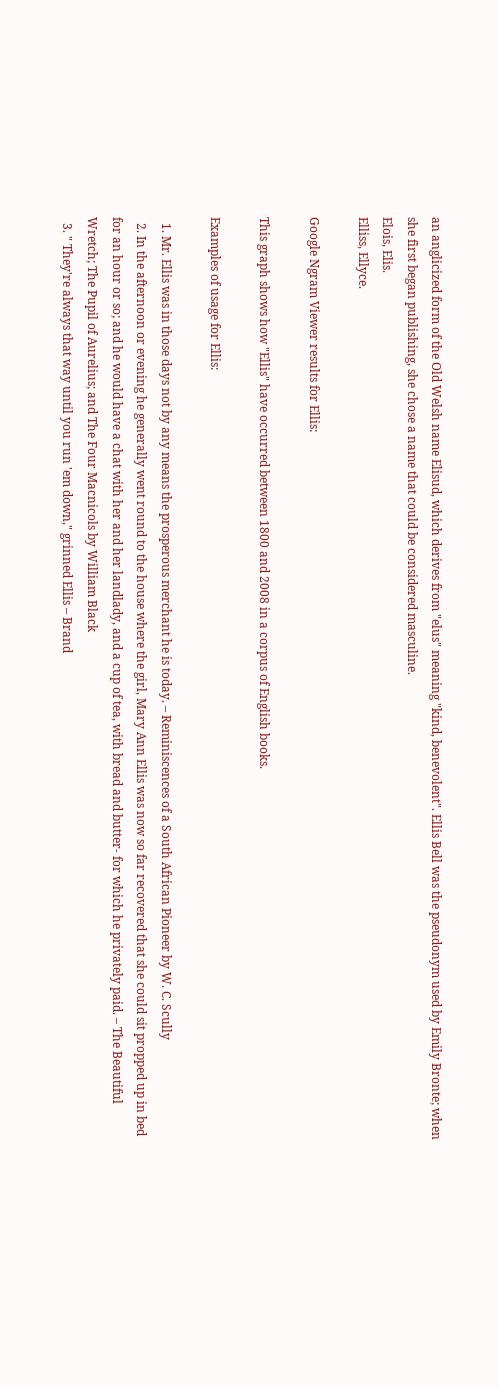an anglicized form of the Old Welsh name Elisud, which derives from "elus" meaning "kind, benevolent". Ellis Bell was the pseudonym used by Emily Bronte; when she first began publishing, she chose a name that could be considered masculine.
Elois, Elis.
Elliss, Ellyce.

Google Ngram Viewer results for Ellis:

This graph shows how "Ellis" have occurred between 1800 and 2008 in a corpus of English books.

Examples of usage for Ellis:

  1. Mr. Ellis was in those days not by any means the prosperous merchant he is today. – Reminiscences of a South African Pioneer by W. C. Scully
  2. In the afternoon or evening he generally went round to the house where the girl, Mary Ann Ellis was now so far recovered that she could sit propped up in bed for an hour or so; and he would have a chat with her and her landlady, and a cup of tea, with bread and butter- for which he privately paid. – The Beautiful Wretch; The Pupil of Aurelius; and The Four Macnicols by William Black
  3. " They're always that way until you run 'em down," grinned Ellis – Brand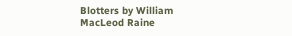Blotters by William MacLeod Raine